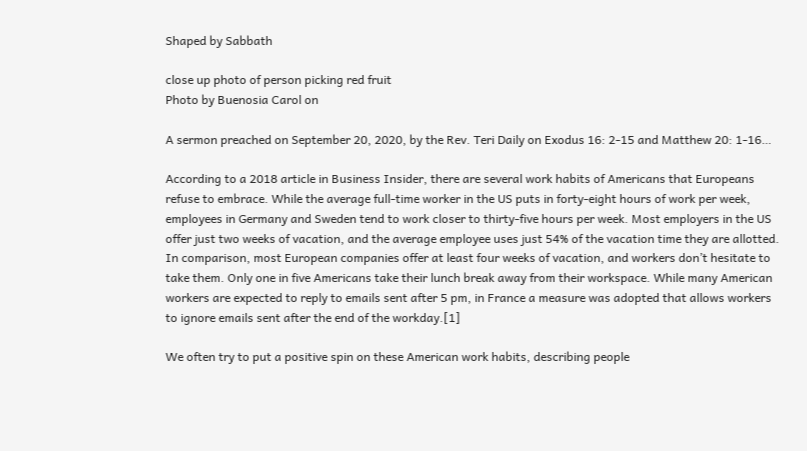Shaped by Sabbath

close up photo of person picking red fruit
Photo by Buenosia Carol on

A sermon preached on September 20, 2020, by the Rev. Teri Daily on Exodus 16: 2-15 and Matthew 20: 1-16…

According to a 2018 article in Business Insider, there are several work habits of Americans that Europeans refuse to embrace. While the average full-time worker in the US puts in forty-eight hours of work per week, employees in Germany and Sweden tend to work closer to thirty-five hours per week. Most employers in the US offer just two weeks of vacation, and the average employee uses just 54% of the vacation time they are allotted. In comparison, most European companies offer at least four weeks of vacation, and workers don’t hesitate to take them. Only one in five Americans take their lunch break away from their workspace. While many American workers are expected to reply to emails sent after 5 pm, in France a measure was adopted that allows workers to ignore emails sent after the end of the workday.[1]

We often try to put a positive spin on these American work habits, describing people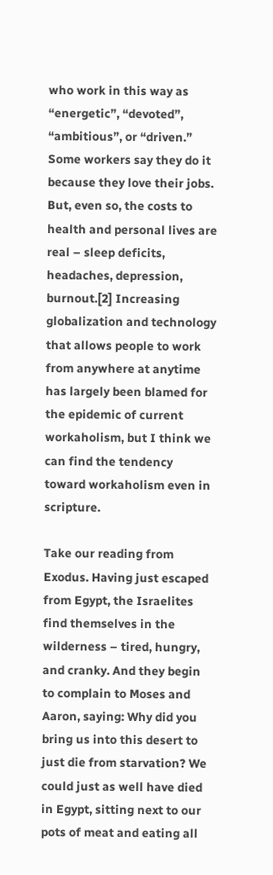who work in this way as “energetic”, “devoted”, “ambitious”, or “driven.” Some workers say they do it because they love their jobs. But, even so, the costs to health and personal lives are real – sleep deficits, headaches, depression, burnout.[2] Increasing globalization and technology that allows people to work from anywhere at anytime has largely been blamed for the epidemic of current workaholism, but I think we can find the tendency toward workaholism even in scripture.

Take our reading from Exodus. Having just escaped from Egypt, the Israelites find themselves in the wilderness – tired, hungry, and cranky. And they begin to complain to Moses and Aaron, saying: Why did you bring us into this desert to just die from starvation? We could just as well have died in Egypt, sitting next to our pots of meat and eating all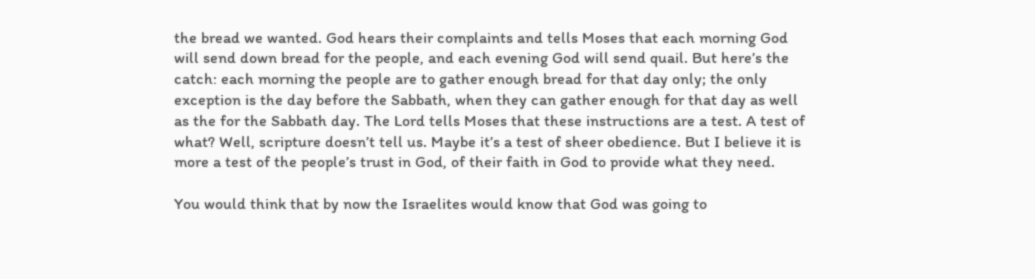the bread we wanted. God hears their complaints and tells Moses that each morning God will send down bread for the people, and each evening God will send quail. But here’s the catch: each morning the people are to gather enough bread for that day only; the only exception is the day before the Sabbath, when they can gather enough for that day as well as the for the Sabbath day. The Lord tells Moses that these instructions are a test. A test of what? Well, scripture doesn’t tell us. Maybe it’s a test of sheer obedience. But I believe it is more a test of the people’s trust in God, of their faith in God to provide what they need.

You would think that by now the Israelites would know that God was going to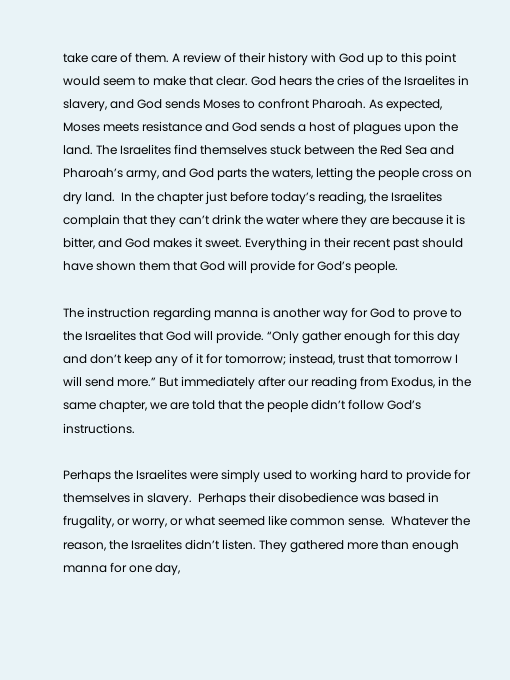take care of them. A review of their history with God up to this point would seem to make that clear. God hears the cries of the Israelites in slavery, and God sends Moses to confront Pharoah. As expected, Moses meets resistance and God sends a host of plagues upon the land. The Israelites find themselves stuck between the Red Sea and Pharoah’s army, and God parts the waters, letting the people cross on dry land.  In the chapter just before today’s reading, the Israelites complain that they can’t drink the water where they are because it is bitter, and God makes it sweet. Everything in their recent past should have shown them that God will provide for God’s people.

The instruction regarding manna is another way for God to prove to the Israelites that God will provide. “Only gather enough for this day and don’t keep any of it for tomorrow; instead, trust that tomorrow I will send more.” But immediately after our reading from Exodus, in the same chapter, we are told that the people didn’t follow God’s instructions.

Perhaps the Israelites were simply used to working hard to provide for themselves in slavery.  Perhaps their disobedience was based in frugality, or worry, or what seemed like common sense.  Whatever the reason, the Israelites didn’t listen. They gathered more than enough manna for one day,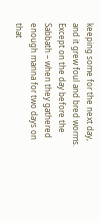keeping some for the next day, and it grew foul and bred worms. Except on the day before the Sabbath – when they gathered enough manna for two days on that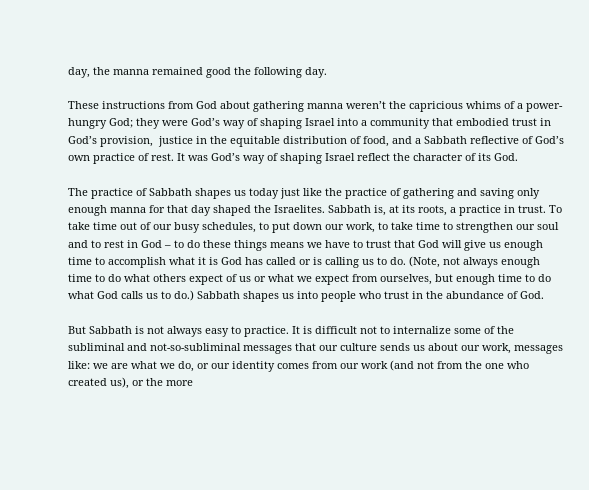day, the manna remained good the following day.

These instructions from God about gathering manna weren’t the capricious whims of a power-hungry God; they were God’s way of shaping Israel into a community that embodied trust in God’s provision,  justice in the equitable distribution of food, and a Sabbath reflective of God’s own practice of rest. It was God’s way of shaping Israel reflect the character of its God.

The practice of Sabbath shapes us today just like the practice of gathering and saving only enough manna for that day shaped the Israelites. Sabbath is, at its roots, a practice in trust. To take time out of our busy schedules, to put down our work, to take time to strengthen our soul and to rest in God – to do these things means we have to trust that God will give us enough time to accomplish what it is God has called or is calling us to do. (Note, not always enough time to do what others expect of us or what we expect from ourselves, but enough time to do what God calls us to do.) Sabbath shapes us into people who trust in the abundance of God.

But Sabbath is not always easy to practice. It is difficult not to internalize some of the subliminal and not-so-subliminal messages that our culture sends us about our work, messages like: we are what we do, or our identity comes from our work (and not from the one who created us), or the more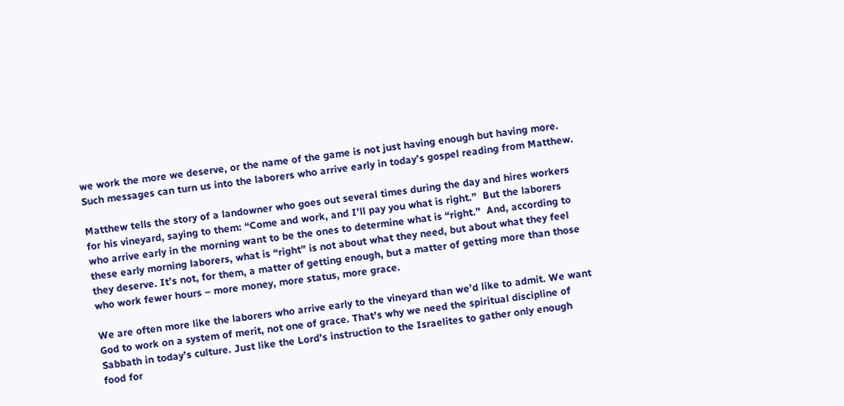we work the more we deserve, or the name of the game is not just having enough but having more. Such messages can turn us into the laborers who arrive early in today’s gospel reading from Matthew.

Matthew tells the story of a landowner who goes out several times during the day and hires workers for his vineyard, saying to them: “Come and work, and I’ll pay you what is right.”  But the laborers who arrive early in the morning want to be the ones to determine what is “right.”  And, according to these early morning laborers, what is “right” is not about what they need, but about what they feel they deserve. It’s not, for them, a matter of getting enough, but a matter of getting more than those who work fewer hours – more money, more status, more grace.

We are often more like the laborers who arrive early to the vineyard than we’d like to admit. We want God to work on a system of merit, not one of grace. That’s why we need the spiritual discipline of Sabbath in today’s culture. Just like the Lord’s instruction to the Israelites to gather only enough food for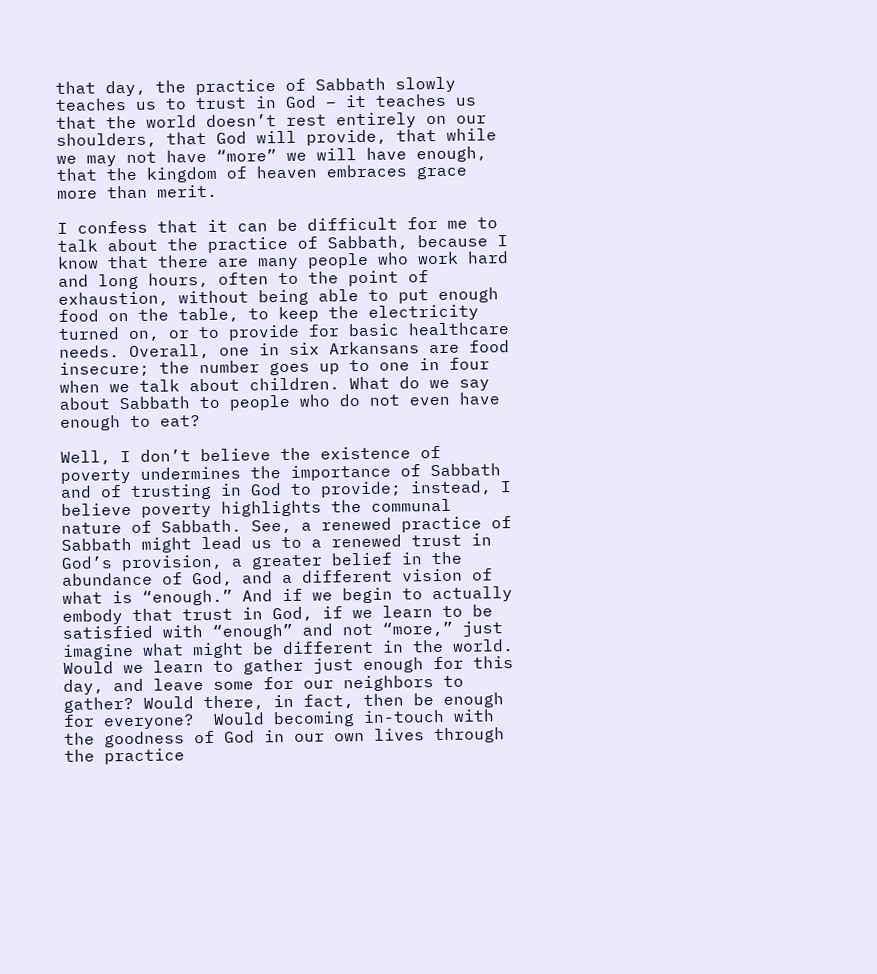that day, the practice of Sabbath slowly teaches us to trust in God – it teaches us that the world doesn’t rest entirely on our shoulders, that God will provide, that while we may not have “more” we will have enough, that the kingdom of heaven embraces grace more than merit.

I confess that it can be difficult for me to talk about the practice of Sabbath, because I know that there are many people who work hard and long hours, often to the point of exhaustion, without being able to put enough food on the table, to keep the electricity turned on, or to provide for basic healthcare needs. Overall, one in six Arkansans are food insecure; the number goes up to one in four when we talk about children. What do we say about Sabbath to people who do not even have enough to eat?

Well, I don’t believe the existence of poverty undermines the importance of Sabbath and of trusting in God to provide; instead, I believe poverty highlights the communal nature of Sabbath. See, a renewed practice of Sabbath might lead us to a renewed trust in God’s provision, a greater belief in the abundance of God, and a different vision of what is “enough.” And if we begin to actually embody that trust in God, if we learn to be satisfied with “enough” and not “more,” just imagine what might be different in the world. Would we learn to gather just enough for this day, and leave some for our neighbors to gather? Would there, in fact, then be enough for everyone?  Would becoming in-touch with the goodness of God in our own lives through the practice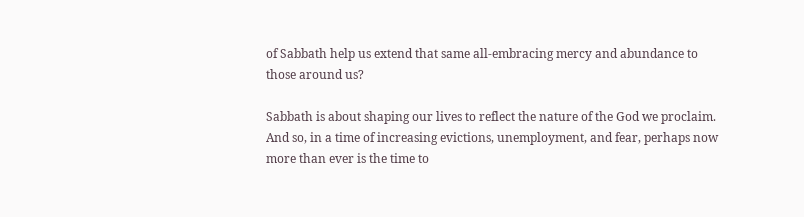of Sabbath help us extend that same all-embracing mercy and abundance to those around us?

Sabbath is about shaping our lives to reflect the nature of the God we proclaim.  And so, in a time of increasing evictions, unemployment, and fear, perhaps now more than ever is the time to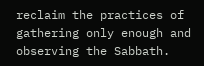reclaim the practices of gathering only enough and observing the Sabbath.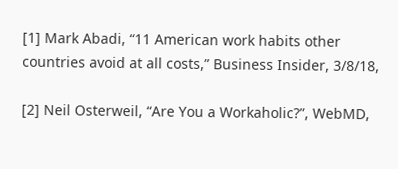[1] Mark Abadi, “11 American work habits other countries avoid at all costs,” Business Insider, 3/8/18,

[2] Neil Osterweil, “Are You a Workaholic?”, WebMD,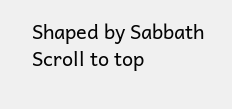Shaped by Sabbath
Scroll to top